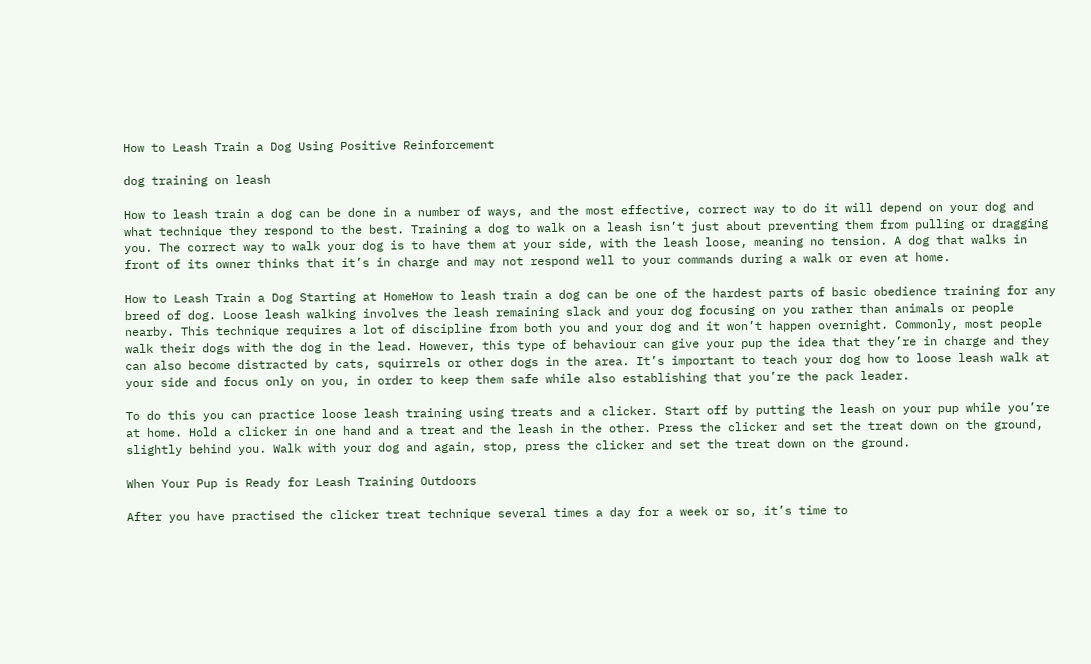How to Leash Train a Dog Using Positive Reinforcement

dog training on leash

How to leash train a dog can be done in a number of ways, and the most effective, correct way to do it will depend on your dog and what technique they respond to the best. Training a dog to walk on a leash isn’t just about preventing them from pulling or dragging you. The correct way to walk your dog is to have them at your side, with the leash loose, meaning no tension. A dog that walks in front of its owner thinks that it’s in charge and may not respond well to your commands during a walk or even at home.

How to Leash Train a Dog Starting at HomeHow to leash train a dog can be one of the hardest parts of basic obedience training for any breed of dog. Loose leash walking involves the leash remaining slack and your dog focusing on you rather than animals or people nearby. This technique requires a lot of discipline from both you and your dog and it won’t happen overnight. Commonly, most people walk their dogs with the dog in the lead. However, this type of behaviour can give your pup the idea that they’re in charge and they can also become distracted by cats, squirrels or other dogs in the area. It’s important to teach your dog how to loose leash walk at your side and focus only on you, in order to keep them safe while also establishing that you’re the pack leader.

To do this you can practice loose leash training using treats and a clicker. Start off by putting the leash on your pup while you’re at home. Hold a clicker in one hand and a treat and the leash in the other. Press the clicker and set the treat down on the ground, slightly behind you. Walk with your dog and again, stop, press the clicker and set the treat down on the ground.

When Your Pup is Ready for Leash Training Outdoors

After you have practised the clicker treat technique several times a day for a week or so, it’s time to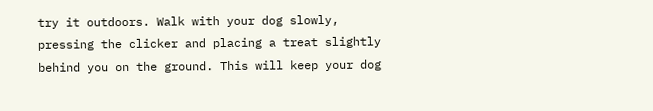try it outdoors. Walk with your dog slowly, pressing the clicker and placing a treat slightly behind you on the ground. This will keep your dog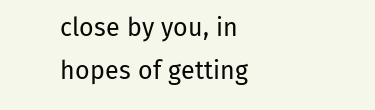close by you, in hopes of getting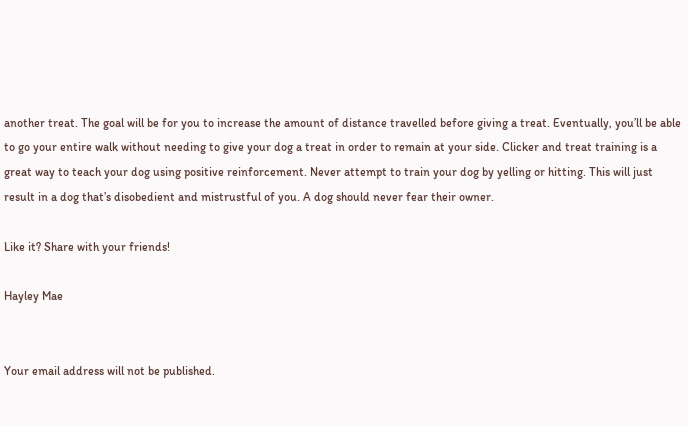another treat. The goal will be for you to increase the amount of distance travelled before giving a treat. Eventually, you’ll be able to go your entire walk without needing to give your dog a treat in order to remain at your side. Clicker and treat training is a great way to teach your dog using positive reinforcement. Never attempt to train your dog by yelling or hitting. This will just result in a dog that’s disobedient and mistrustful of you. A dog should never fear their owner.

Like it? Share with your friends!

Hayley Mae


Your email address will not be published.